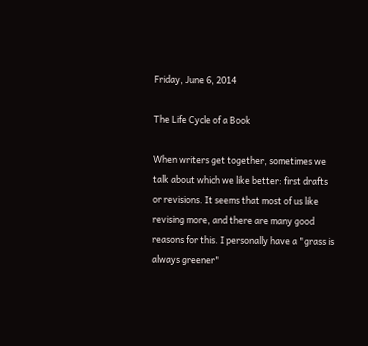Friday, June 6, 2014

The Life Cycle of a Book

When writers get together, sometimes we talk about which we like better: first drafts or revisions. It seems that most of us like revising more, and there are many good reasons for this. I personally have a "grass is always greener"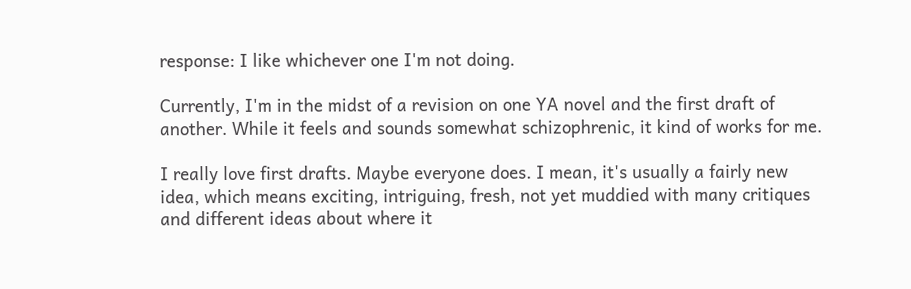response: I like whichever one I'm not doing.

Currently, I'm in the midst of a revision on one YA novel and the first draft of another. While it feels and sounds somewhat schizophrenic, it kind of works for me.

I really love first drafts. Maybe everyone does. I mean, it's usually a fairly new idea, which means exciting, intriguing, fresh, not yet muddied with many critiques and different ideas about where it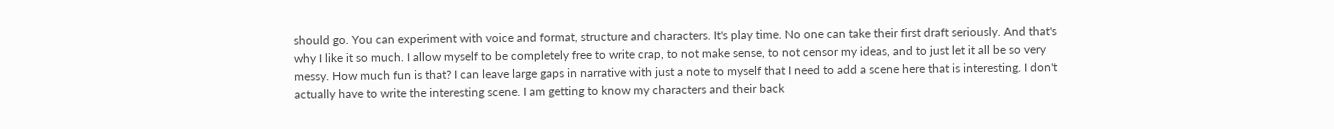should go. You can experiment with voice and format, structure and characters. It's play time. No one can take their first draft seriously. And that's why I like it so much. I allow myself to be completely free to write crap, to not make sense, to not censor my ideas, and to just let it all be so very messy. How much fun is that? I can leave large gaps in narrative with just a note to myself that I need to add a scene here that is interesting. I don't actually have to write the interesting scene. I am getting to know my characters and their back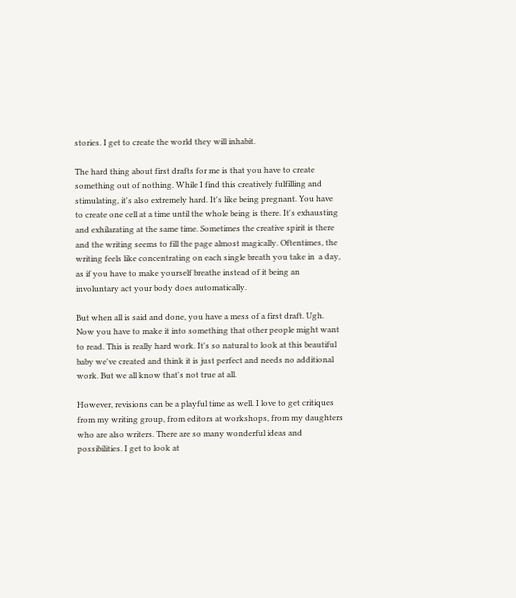stories. I get to create the world they will inhabit.

The hard thing about first drafts for me is that you have to create something out of nothing. While I find this creatively fulfilling and stimulating, it's also extremely hard. It's like being pregnant. You have to create one cell at a time until the whole being is there. It's exhausting and exhilarating at the same time. Sometimes the creative spirit is there and the writing seems to fill the page almost magically. Oftentimes, the writing feels like concentrating on each single breath you take in  a day, as if you have to make yourself breathe instead of it being an involuntary act your body does automatically.

But when all is said and done, you have a mess of a first draft. Ugh. Now you have to make it into something that other people might want to read. This is really hard work. It's so natural to look at this beautiful baby we've created and think it is just perfect and needs no additional work. But we all know that's not true at all.

However, revisions can be a playful time as well. I love to get critiques from my writing group, from editors at workshops, from my daughters who are also writers. There are so many wonderful ideas and possibilities. I get to look at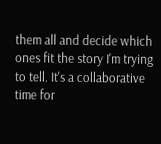them all and decide which ones fit the story I'm trying to tell. It's a collaborative time for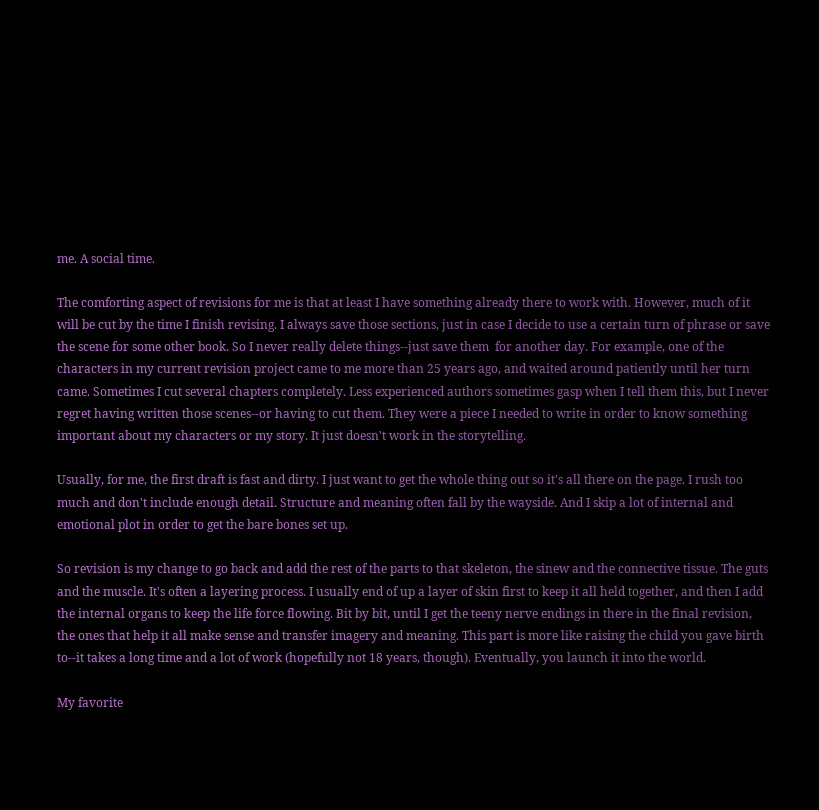me. A social time.

The comforting aspect of revisions for me is that at least I have something already there to work with. However, much of it will be cut by the time I finish revising. I always save those sections, just in case I decide to use a certain turn of phrase or save the scene for some other book. So I never really delete things--just save them  for another day. For example, one of the characters in my current revision project came to me more than 25 years ago, and waited around patiently until her turn came. Sometimes I cut several chapters completely. Less experienced authors sometimes gasp when I tell them this, but I never regret having written those scenes--or having to cut them. They were a piece I needed to write in order to know something important about my characters or my story. It just doesn't work in the storytelling.

Usually, for me, the first draft is fast and dirty. I just want to get the whole thing out so it's all there on the page. I rush too much and don't include enough detail. Structure and meaning often fall by the wayside. And I skip a lot of internal and emotional plot in order to get the bare bones set up.

So revision is my change to go back and add the rest of the parts to that skeleton, the sinew and the connective tissue. The guts and the muscle. It's often a layering process. I usually end of up a layer of skin first to keep it all held together, and then I add the internal organs to keep the life force flowing. Bit by bit, until I get the teeny nerve endings in there in the final revision, the ones that help it all make sense and transfer imagery and meaning. This part is more like raising the child you gave birth to--it takes a long time and a lot of work (hopefully not 18 years, though). Eventually, you launch it into the world.

My favorite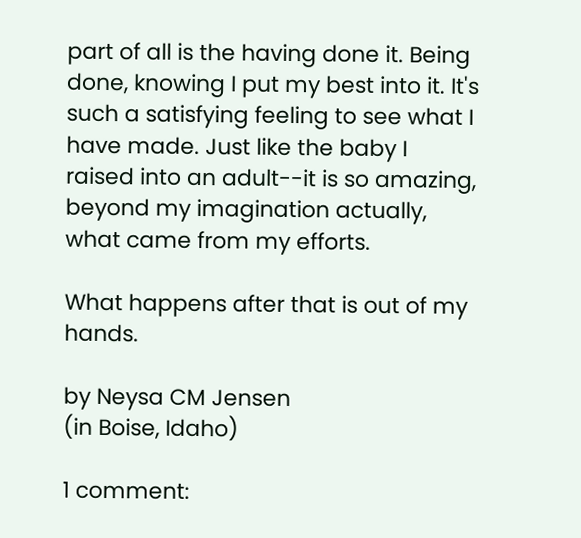part of all is the having done it. Being done, knowing I put my best into it. It's such a satisfying feeling to see what I have made. Just like the baby I raised into an adult--it is so amazing, beyond my imagination actually, what came from my efforts.

What happens after that is out of my hands.

by Neysa CM Jensen
(in Boise, Idaho)

1 comment: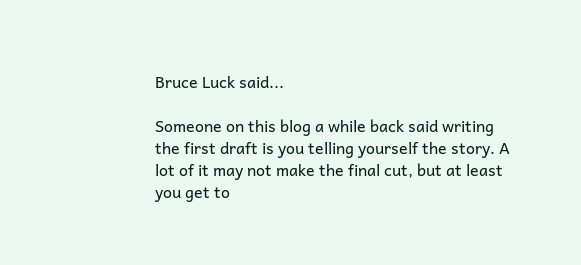Bruce Luck said...

Someone on this blog a while back said writing the first draft is you telling yourself the story. A lot of it may not make the final cut, but at least you get to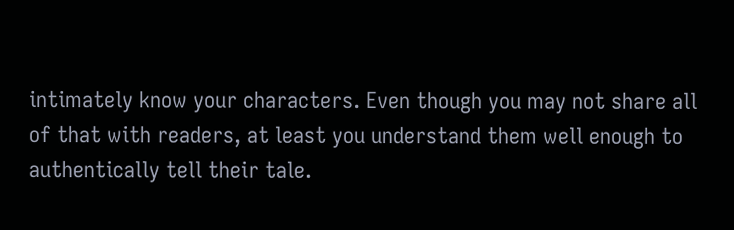intimately know your characters. Even though you may not share all of that with readers, at least you understand them well enough to authentically tell their tale.